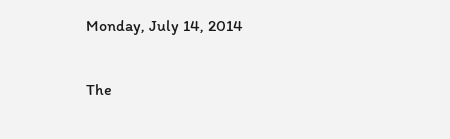Monday, July 14, 2014

The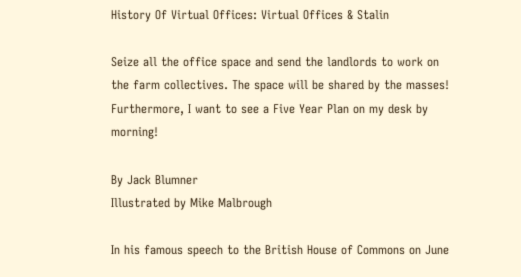History Of Virtual Offices: Virtual Offices & Stalin

Seize all the office space and send the landlords to work on the farm collectives. The space will be shared by the masses! Furthermore, I want to see a Five Year Plan on my desk by morning!

By Jack Blumner
Illustrated by Mike Malbrough

In his famous speech to the British House of Commons on June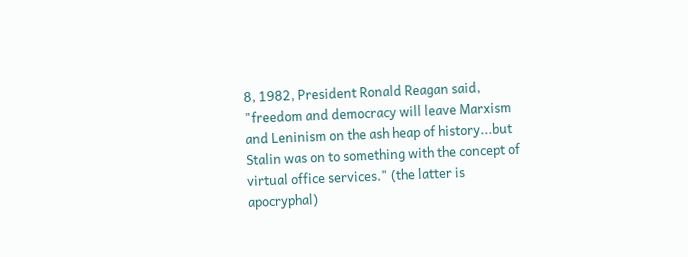8, 1982, President Ronald Reagan said, "freedom and democracy will leave Marxism and Leninism on the ash heap of history...but Stalin was on to something with the concept of virtual office services." (the latter is apocryphal)